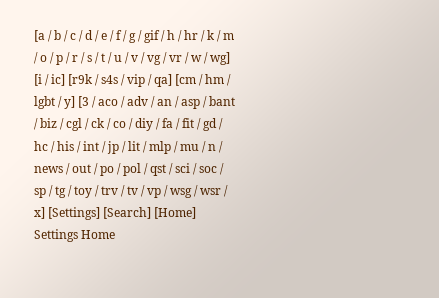[a / b / c / d / e / f / g / gif / h / hr / k / m / o / p / r / s / t / u / v / vg / vr / w / wg] [i / ic] [r9k / s4s / vip / qa] [cm / hm / lgbt / y] [3 / aco / adv / an / asp / bant / biz / cgl / ck / co / diy / fa / fit / gd / hc / his / int / jp / lit / mlp / mu / n / news / out / po / pol / qst / sci / soc / sp / tg / toy / trv / tv / vp / wsg / wsr / x] [Settings] [Search] [Home]
Settings Home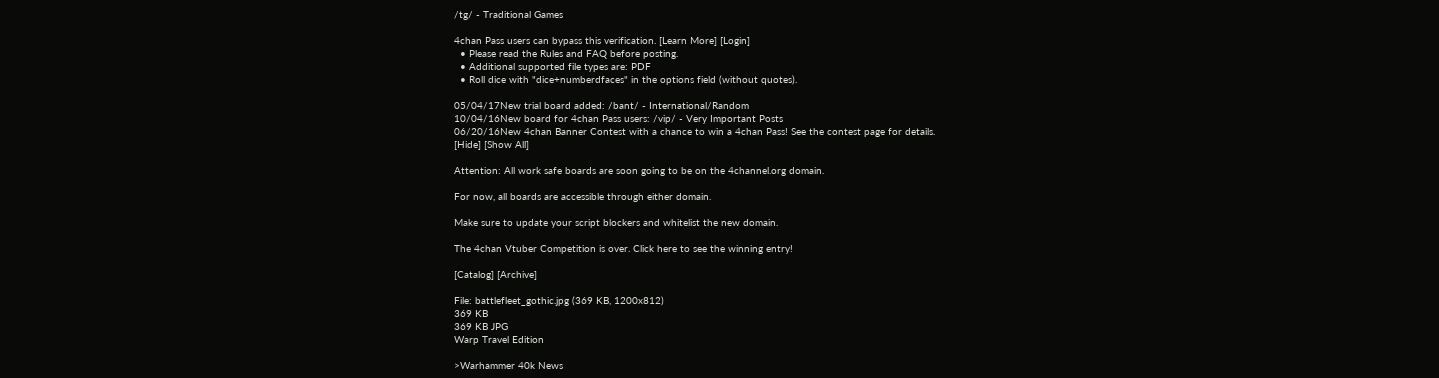/tg/ - Traditional Games

4chan Pass users can bypass this verification. [Learn More] [Login]
  • Please read the Rules and FAQ before posting.
  • Additional supported file types are: PDF
  • Roll dice with "dice+numberdfaces" in the options field (without quotes).

05/04/17New trial board added: /bant/ - International/Random
10/04/16New board for 4chan Pass users: /vip/ - Very Important Posts
06/20/16New 4chan Banner Contest with a chance to win a 4chan Pass! See the contest page for details.
[Hide] [Show All]

Attention: All work safe boards are soon going to be on the 4channel.org domain.

For now, all boards are accessible through either domain.

Make sure to update your script blockers and whitelist the new domain.

The 4chan Vtuber Competition is over. Click here to see the winning entry!

[Catalog] [Archive]

File: battlefleet_gothic.jpg (369 KB, 1200x812)
369 KB
369 KB JPG
Warp Travel Edition

>Warhammer 40k News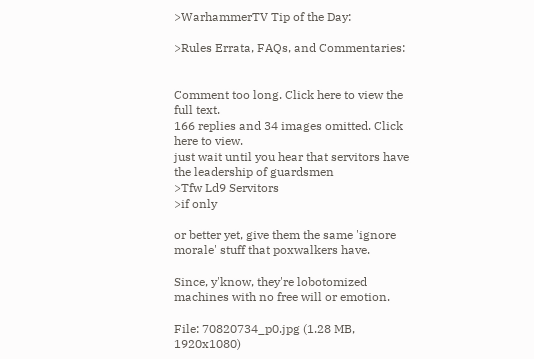>WarhammerTV Tip of the Day:

>Rules Errata, FAQs, and Commentaries:


Comment too long. Click here to view the full text.
166 replies and 34 images omitted. Click here to view.
just wait until you hear that servitors have the leadership of guardsmen
>Tfw Ld9 Servitors
>if only

or better yet, give them the same 'ignore morale' stuff that poxwalkers have.

Since, y'know, they're lobotomized machines with no free will or emotion.

File: 70820734_p0.jpg (1.28 MB, 1920x1080)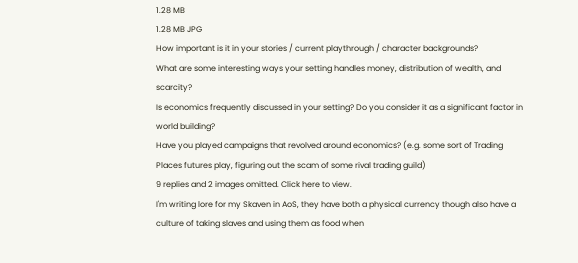1.28 MB
1.28 MB JPG
How important is it in your stories / current playthrough / character backgrounds?
What are some interesting ways your setting handles money, distribution of wealth, and scarcity?
Is economics frequently discussed in your setting? Do you consider it as a significant factor in world building?
Have you played campaigns that revolved around economics? (e.g. some sort of Trading Places futures play, figuring out the scam of some rival trading guild)
9 replies and 2 images omitted. Click here to view.
I'm writing lore for my Skaven in AoS, they have both a physical currency though also have a culture of taking slaves and using them as food when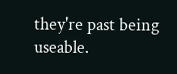they're past being useable.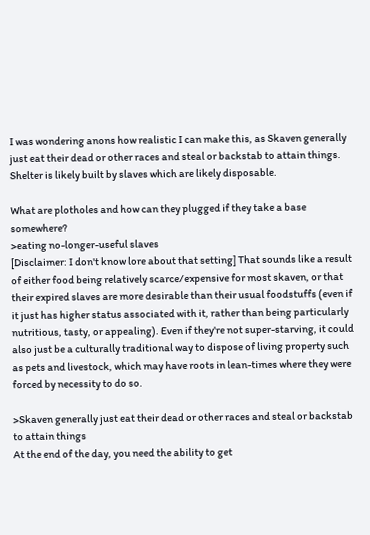I was wondering anons how realistic I can make this, as Skaven generally just eat their dead or other races and steal or backstab to attain things. Shelter is likely built by slaves which are likely disposable.

What are plotholes and how can they plugged if they take a base somewhere?
>eating no-longer-useful slaves
[Disclaimer: I don't know lore about that setting] That sounds like a result of either food being relatively scarce/expensive for most skaven, or that their expired slaves are more desirable than their usual foodstuffs (even if it just has higher status associated with it, rather than being particularly nutritious, tasty, or appealing). Even if they're not super-starving, it could also just be a culturally traditional way to dispose of living property such as pets and livestock, which may have roots in lean-times where they were forced by necessity to do so.

>Skaven generally just eat their dead or other races and steal or backstab to attain things
At the end of the day, you need the ability to get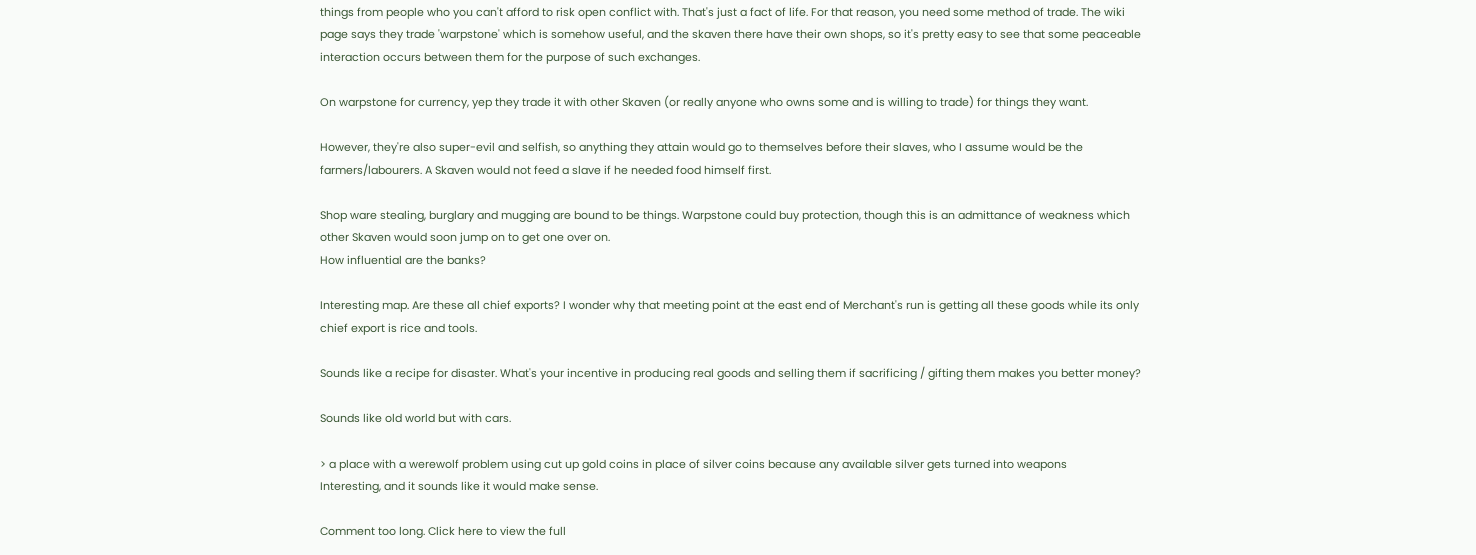things from people who you can't afford to risk open conflict with. That's just a fact of life. For that reason, you need some method of trade. The wiki page says they trade 'warpstone' which is somehow useful, and the skaven there have their own shops, so it's pretty easy to see that some peaceable interaction occurs between them for the purpose of such exchanges.

On warpstone for currency, yep they trade it with other Skaven (or really anyone who owns some and is willing to trade) for things they want.

However, they're also super-evil and selfish, so anything they attain would go to themselves before their slaves, who I assume would be the farmers/labourers. A Skaven would not feed a slave if he needed food himself first.

Shop ware stealing, burglary and mugging are bound to be things. Warpstone could buy protection, though this is an admittance of weakness which other Skaven would soon jump on to get one over on.
How influential are the banks?

Interesting map. Are these all chief exports? I wonder why that meeting point at the east end of Merchant's run is getting all these goods while its only chief export is rice and tools.

Sounds like a recipe for disaster. What's your incentive in producing real goods and selling them if sacrificing / gifting them makes you better money?

Sounds like old world but with cars.

> a place with a werewolf problem using cut up gold coins in place of silver coins because any available silver gets turned into weapons
Interesting, and it sounds like it would make sense.

Comment too long. Click here to view the full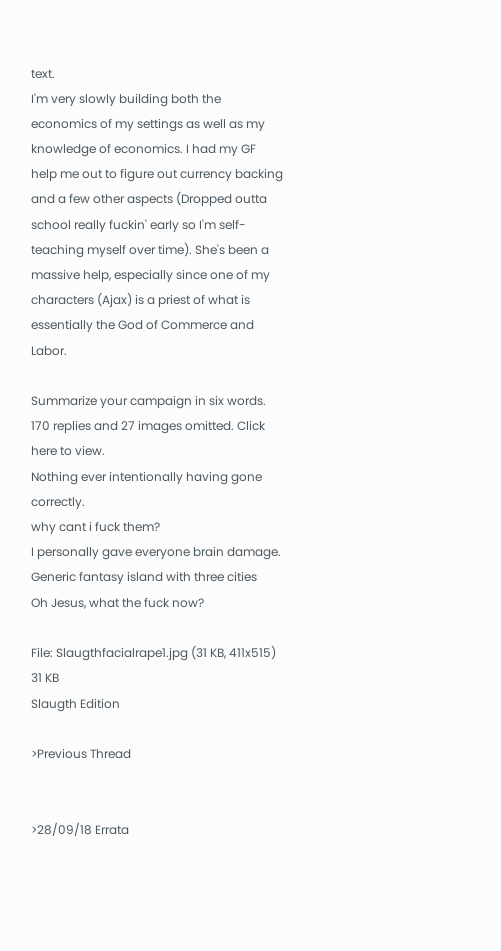text.
I'm very slowly building both the economics of my settings as well as my knowledge of economics. I had my GF help me out to figure out currency backing and a few other aspects (Dropped outta school really fuckin' early so I'm self-teaching myself over time). She's been a massive help, especially since one of my characters (Ajax) is a priest of what is essentially the God of Commerce and Labor.

Summarize your campaign in six words.
170 replies and 27 images omitted. Click here to view.
Nothing ever intentionally having gone correctly.
why cant i fuck them?
I personally gave everyone brain damage.
Generic fantasy island with three cities
Oh Jesus, what the fuck now?

File: Slaugthfacialrape1.jpg (31 KB, 411x515)
31 KB
Slaugth Edition

>Previous Thread


>28/09/18 Errata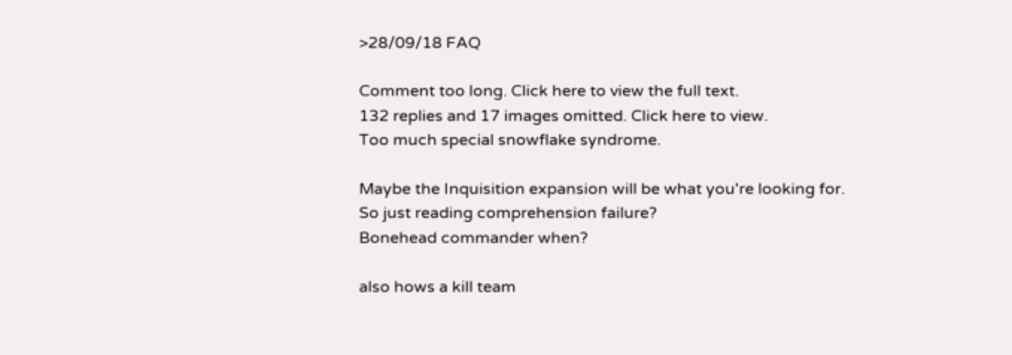>28/09/18 FAQ

Comment too long. Click here to view the full text.
132 replies and 17 images omitted. Click here to view.
Too much special snowflake syndrome.

Maybe the Inquisition expansion will be what you're looking for.
So just reading comprehension failure?
Bonehead commander when?

also hows a kill team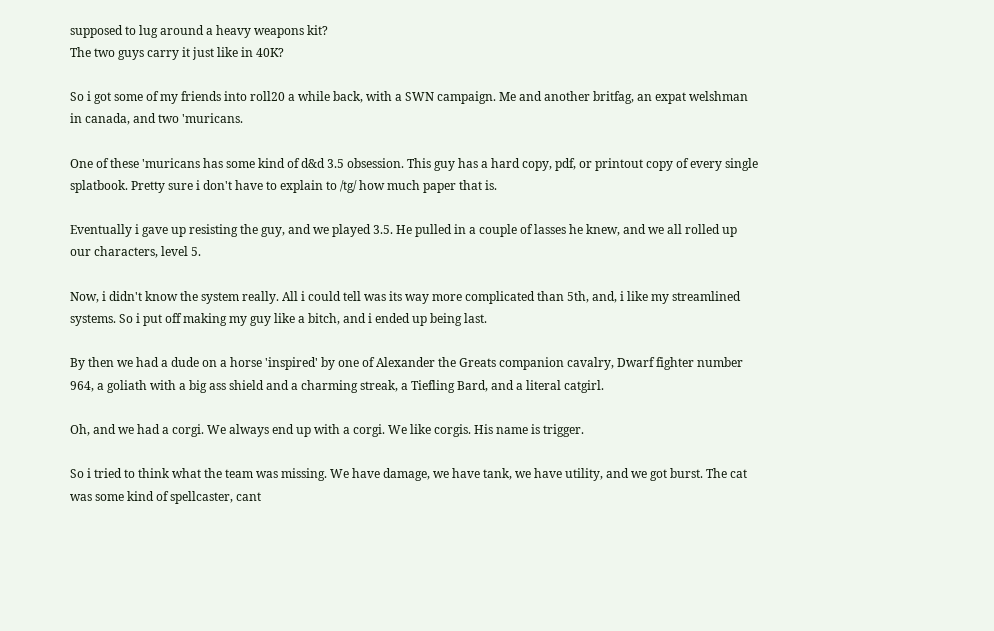supposed to lug around a heavy weapons kit?
The two guys carry it just like in 40K?

So i got some of my friends into roll20 a while back, with a SWN campaign. Me and another britfag, an expat welshman in canada, and two 'muricans.

One of these 'muricans has some kind of d&d 3.5 obsession. This guy has a hard copy, pdf, or printout copy of every single splatbook. Pretty sure i don't have to explain to /tg/ how much paper that is.

Eventually i gave up resisting the guy, and we played 3.5. He pulled in a couple of lasses he knew, and we all rolled up our characters, level 5.

Now, i didn't know the system really. All i could tell was its way more complicated than 5th, and, i like my streamlined systems. So i put off making my guy like a bitch, and i ended up being last.

By then we had a dude on a horse 'inspired' by one of Alexander the Greats companion cavalry, Dwarf fighter number 964, a goliath with a big ass shield and a charming streak, a Tiefling Bard, and a literal catgirl.

Oh, and we had a corgi. We always end up with a corgi. We like corgis. His name is trigger.

So i tried to think what the team was missing. We have damage, we have tank, we have utility, and we got burst. The cat was some kind of spellcaster, cant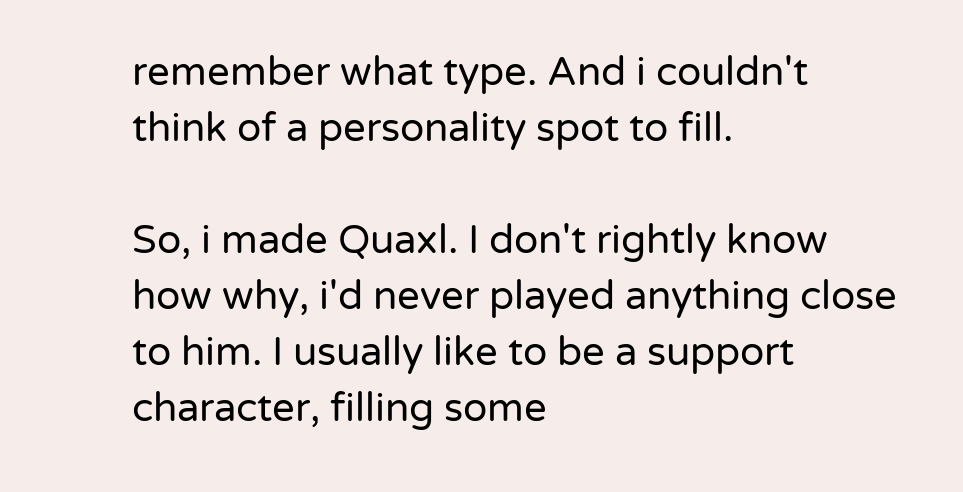remember what type. And i couldn't think of a personality spot to fill.

So, i made Quaxl. I don't rightly know how why, i'd never played anything close to him. I usually like to be a support character, filling some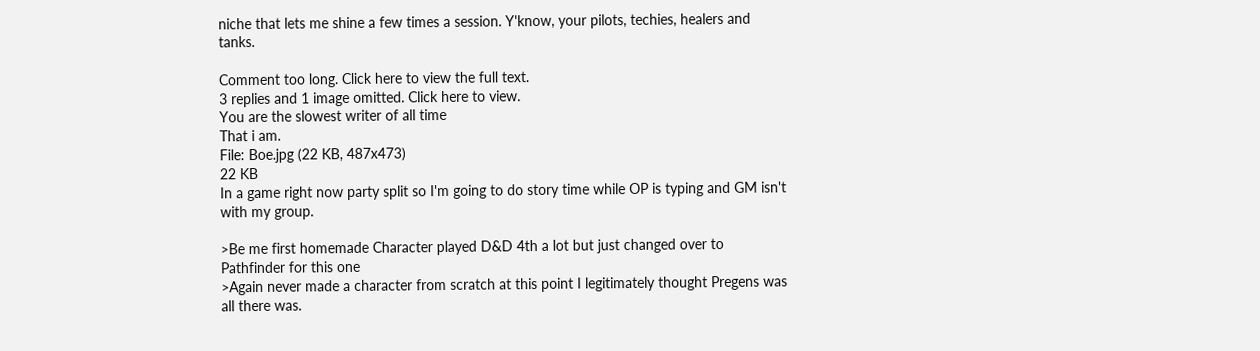niche that lets me shine a few times a session. Y'know, your pilots, techies, healers and tanks.

Comment too long. Click here to view the full text.
3 replies and 1 image omitted. Click here to view.
You are the slowest writer of all time
That i am.
File: Boe.jpg (22 KB, 487x473)
22 KB
In a game right now party split so I'm going to do story time while OP is typing and GM isn't with my group.

>Be me first homemade Character played D&D 4th a lot but just changed over to Pathfinder for this one
>Again never made a character from scratch at this point I legitimately thought Pregens was all there was.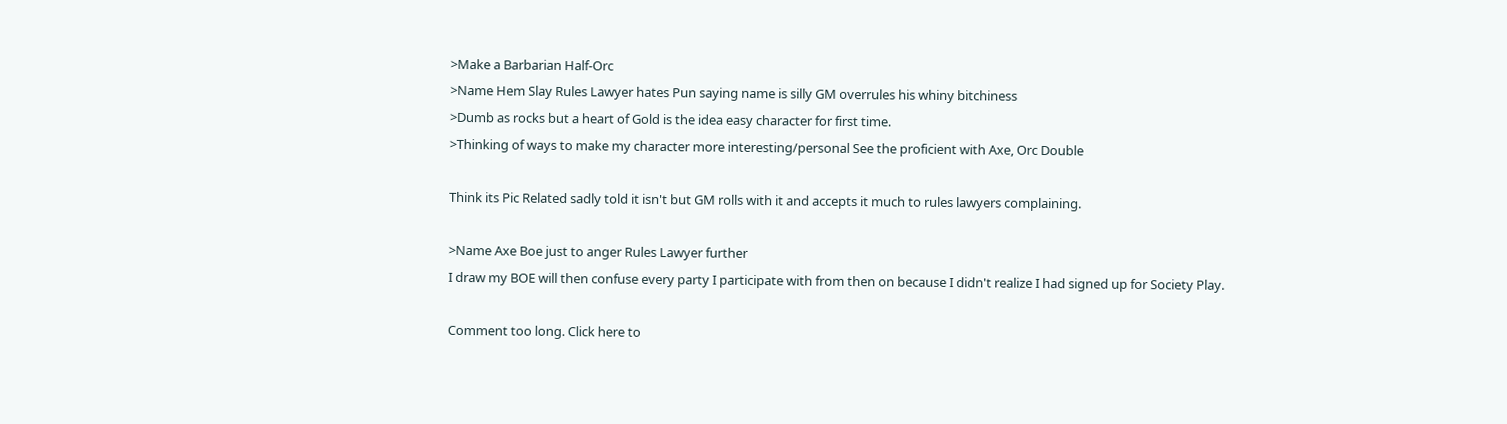>Make a Barbarian Half-Orc
>Name Hem Slay Rules Lawyer hates Pun saying name is silly GM overrules his whiny bitchiness
>Dumb as rocks but a heart of Gold is the idea easy character for first time.
>Thinking of ways to make my character more interesting/personal See the proficient with Axe, Orc Double

Think its Pic Related sadly told it isn't but GM rolls with it and accepts it much to rules lawyers complaining.

>Name Axe Boe just to anger Rules Lawyer further
I draw my BOE will then confuse every party I participate with from then on because I didn't realize I had signed up for Society Play.

Comment too long. Click here to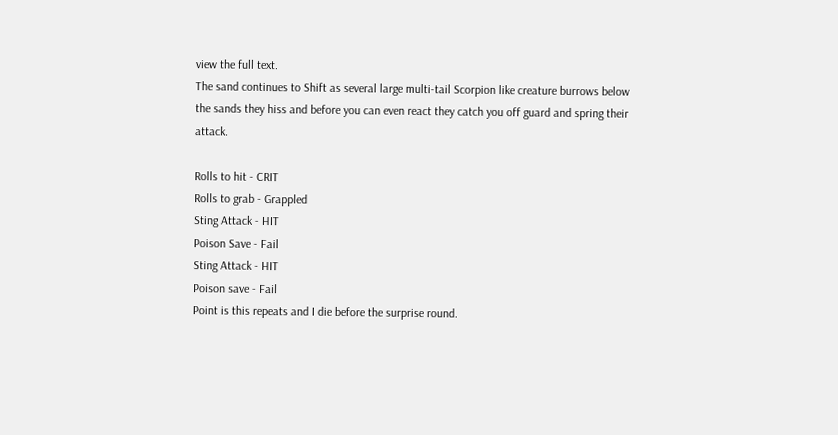view the full text.
The sand continues to Shift as several large multi-tail Scorpion like creature burrows below the sands they hiss and before you can even react they catch you off guard and spring their attack.

Rolls to hit - CRIT
Rolls to grab - Grappled
Sting Attack - HIT
Poison Save - Fail
Sting Attack - HIT
Poison save - Fail
Point is this repeats and I die before the surprise round.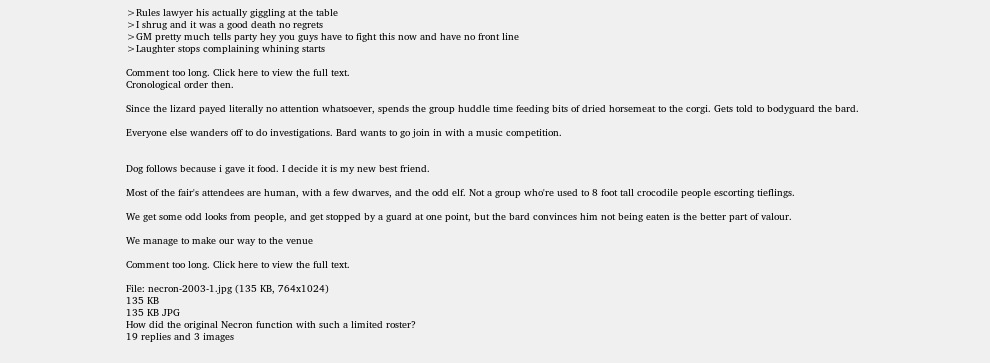>Rules lawyer his actually giggling at the table
>I shrug and it was a good death no regrets
>GM pretty much tells party hey you guys have to fight this now and have no front line
>Laughter stops complaining whining starts

Comment too long. Click here to view the full text.
Cronological order then.

Since the lizard payed literally no attention whatsoever, spends the group huddle time feeding bits of dried horsemeat to the corgi. Gets told to bodyguard the bard.

Everyone else wanders off to do investigations. Bard wants to go join in with a music competition.


Dog follows because i gave it food. I decide it is my new best friend.

Most of the fair's attendees are human, with a few dwarves, and the odd elf. Not a group who're used to 8 foot tall crocodile people escorting tieflings.

We get some odd looks from people, and get stopped by a guard at one point, but the bard convinces him not being eaten is the better part of valour.

We manage to make our way to the venue

Comment too long. Click here to view the full text.

File: necron-2003-1.jpg (135 KB, 764x1024)
135 KB
135 KB JPG
How did the original Necron function with such a limited roster?
19 replies and 3 images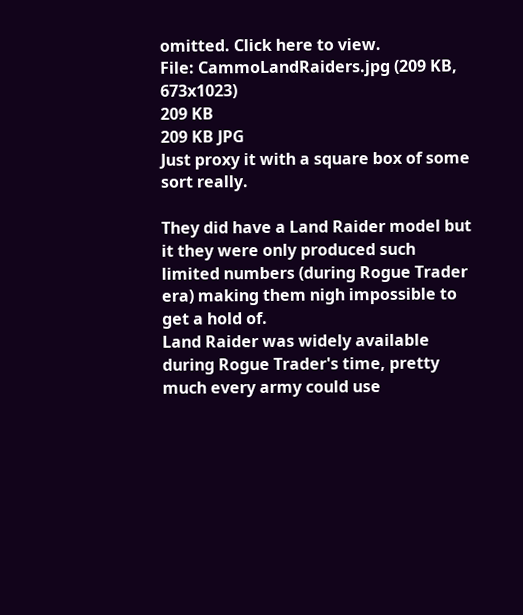omitted. Click here to view.
File: CammoLandRaiders.jpg (209 KB, 673x1023)
209 KB
209 KB JPG
Just proxy it with a square box of some sort really.

They did have a Land Raider model but it they were only produced such limited numbers (during Rogue Trader era) making them nigh impossible to get a hold of.
Land Raider was widely available during Rogue Trader's time, pretty much every army could use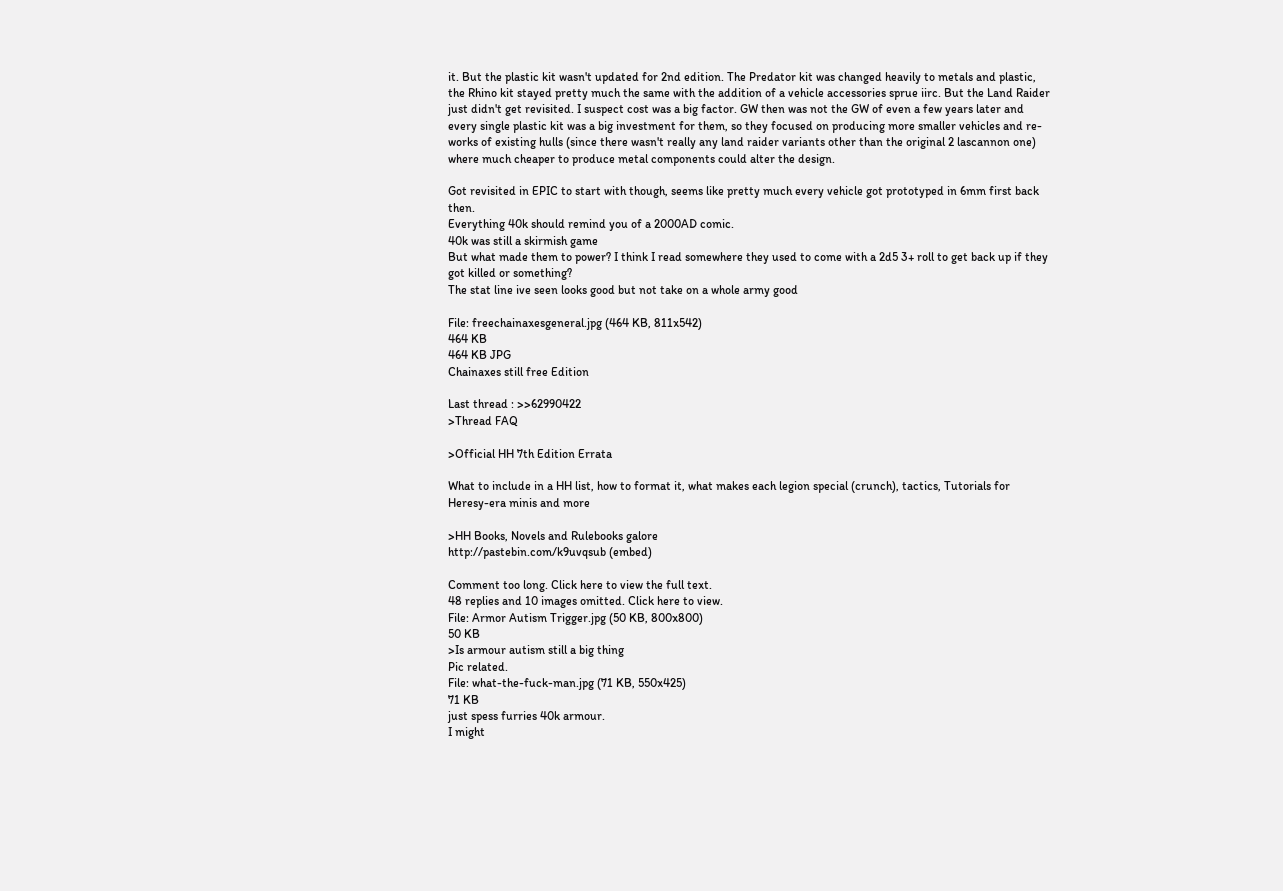it. But the plastic kit wasn't updated for 2nd edition. The Predator kit was changed heavily to metals and plastic, the Rhino kit stayed pretty much the same with the addition of a vehicle accessories sprue iirc. But the Land Raider just didn't get revisited. I suspect cost was a big factor. GW then was not the GW of even a few years later and every single plastic kit was a big investment for them, so they focused on producing more smaller vehicles and re-works of existing hulls (since there wasn't really any land raider variants other than the original 2 lascannon one) where much cheaper to produce metal components could alter the design.

Got revisited in EPIC to start with though, seems like pretty much every vehicle got prototyped in 6mm first back then.
Everything 40k should remind you of a 2000AD comic.
40k was still a skirmish game
But what made them to power? I think I read somewhere they used to come with a 2d5 3+ roll to get back up if they got killed or something?
The stat line ive seen looks good but not take on a whole army good

File: freechainaxesgeneral.jpg (464 KB, 811x542)
464 KB
464 KB JPG
Chainaxes still free Edition

Last thread : >>62990422
>Thread FAQ

>Official HH 7th Edition Errata

What to include in a HH list, how to format it, what makes each legion special (crunch), tactics, Tutorials for Heresy-era minis and more

>HH Books, Novels and Rulebooks galore
http://pastebin.com/k9uvqsub (embed)

Comment too long. Click here to view the full text.
48 replies and 10 images omitted. Click here to view.
File: Armor Autism Trigger.jpg (50 KB, 800x800)
50 KB
>Is armour autism still a big thing
Pic related.
File: what-the-fuck-man.jpg (71 KB, 550x425)
71 KB
just spess furries 40k armour.
I might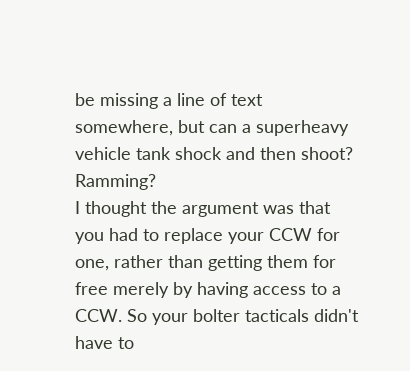be missing a line of text somewhere, but can a superheavy vehicle tank shock and then shoot? Ramming?
I thought the argument was that you had to replace your CCW for one, rather than getting them for free merely by having access to a CCW. So your bolter tacticals didn't have to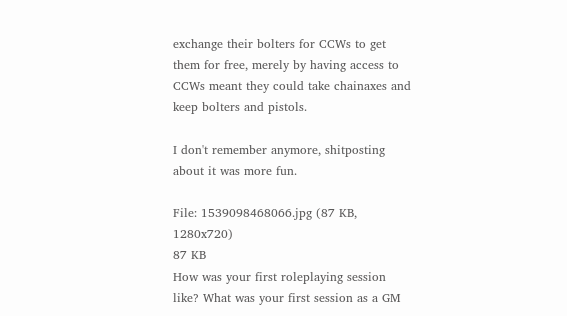exchange their bolters for CCWs to get them for free, merely by having access to CCWs meant they could take chainaxes and keep bolters and pistols.

I don't remember anymore, shitposting about it was more fun.

File: 1539098468066.jpg (87 KB, 1280x720)
87 KB
How was your first roleplaying session like? What was your first session as a GM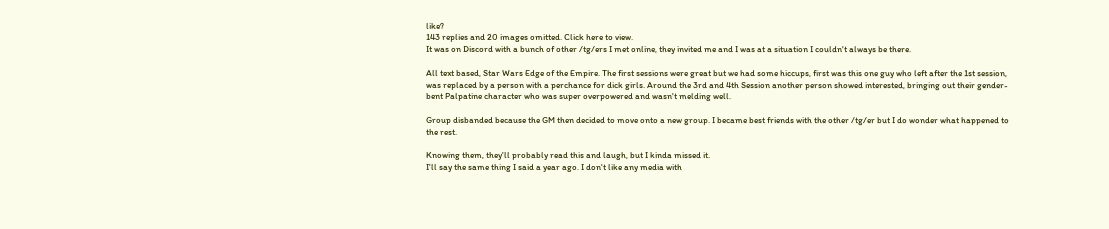like?
143 replies and 20 images omitted. Click here to view.
It was on Discord with a bunch of other /tg/ers I met online, they invited me and I was at a situation I couldn't always be there.

All text based, Star Wars Edge of the Empire. The first sessions were great but we had some hiccups, first was this one guy who left after the 1st session, was replaced by a person with a perchance for dick girls. Around the 3rd and 4th Session another person showed interested, bringing out their gender-bent Palpatine character who was super overpowered and wasn't melding well.

Group disbanded because the GM then decided to move onto a new group. I became best friends with the other /tg/er but I do wonder what happened to the rest.

Knowing them, they'll probably read this and laugh, but I kinda missed it.
I'll say the same thing I said a year ago. I don't like any media with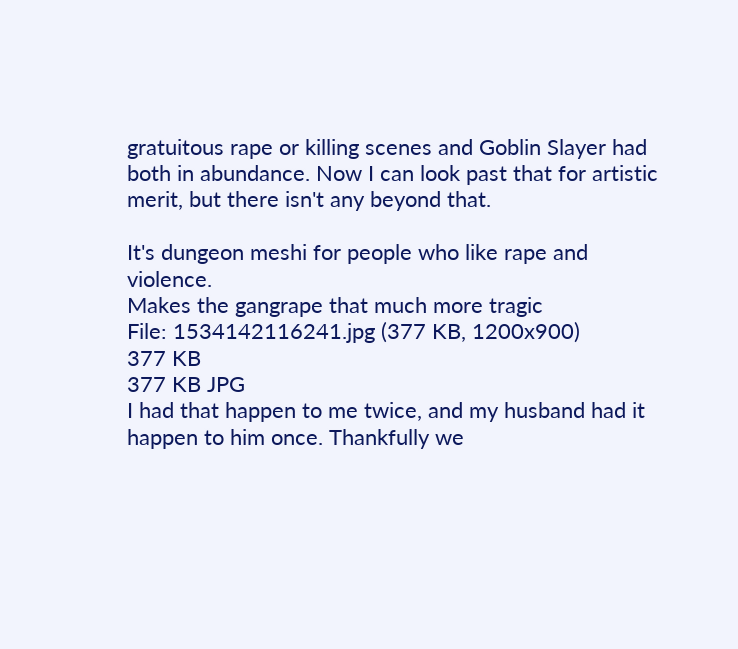gratuitous rape or killing scenes and Goblin Slayer had both in abundance. Now I can look past that for artistic merit, but there isn't any beyond that.

It's dungeon meshi for people who like rape and violence.
Makes the gangrape that much more tragic
File: 1534142116241.jpg (377 KB, 1200x900)
377 KB
377 KB JPG
I had that happen to me twice, and my husband had it happen to him once. Thankfully we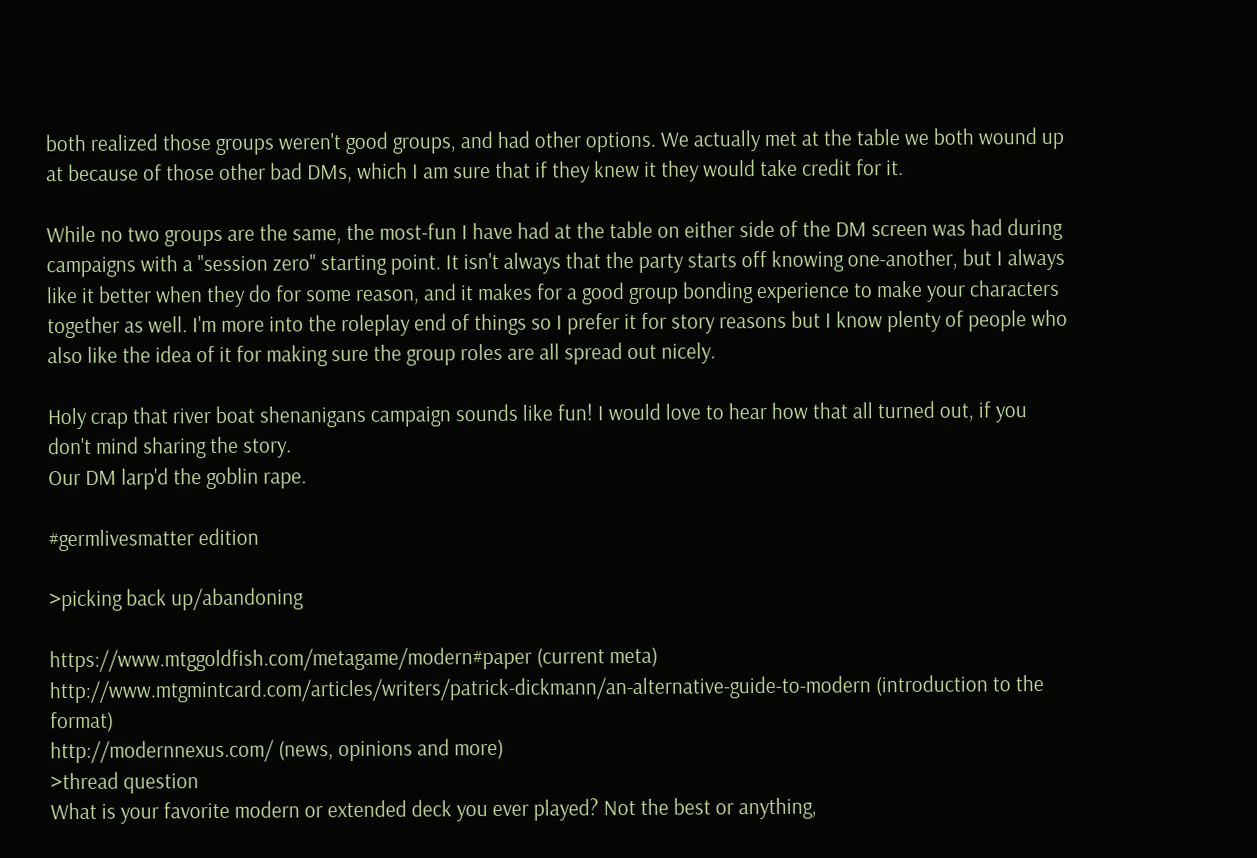both realized those groups weren't good groups, and had other options. We actually met at the table we both wound up at because of those other bad DMs, which I am sure that if they knew it they would take credit for it.

While no two groups are the same, the most-fun I have had at the table on either side of the DM screen was had during campaigns with a "session zero" starting point. It isn't always that the party starts off knowing one-another, but I always like it better when they do for some reason, and it makes for a good group bonding experience to make your characters together as well. I'm more into the roleplay end of things so I prefer it for story reasons but I know plenty of people who also like the idea of it for making sure the group roles are all spread out nicely.

Holy crap that river boat shenanigans campaign sounds like fun! I would love to hear how that all turned out, if you don't mind sharing the story.
Our DM larp'd the goblin rape.

#germlivesmatter edition

>picking back up/abandoning

https://www.mtggoldfish.com/metagame/modern#paper (current meta)
http://www.mtgmintcard.com/articles/writers/patrick-dickmann/an-alternative-guide-to-modern (introduction to the format)
http://modernnexus.com/ (news, opinions and more)
>thread question
What is your favorite modern or extended deck you ever played? Not the best or anything,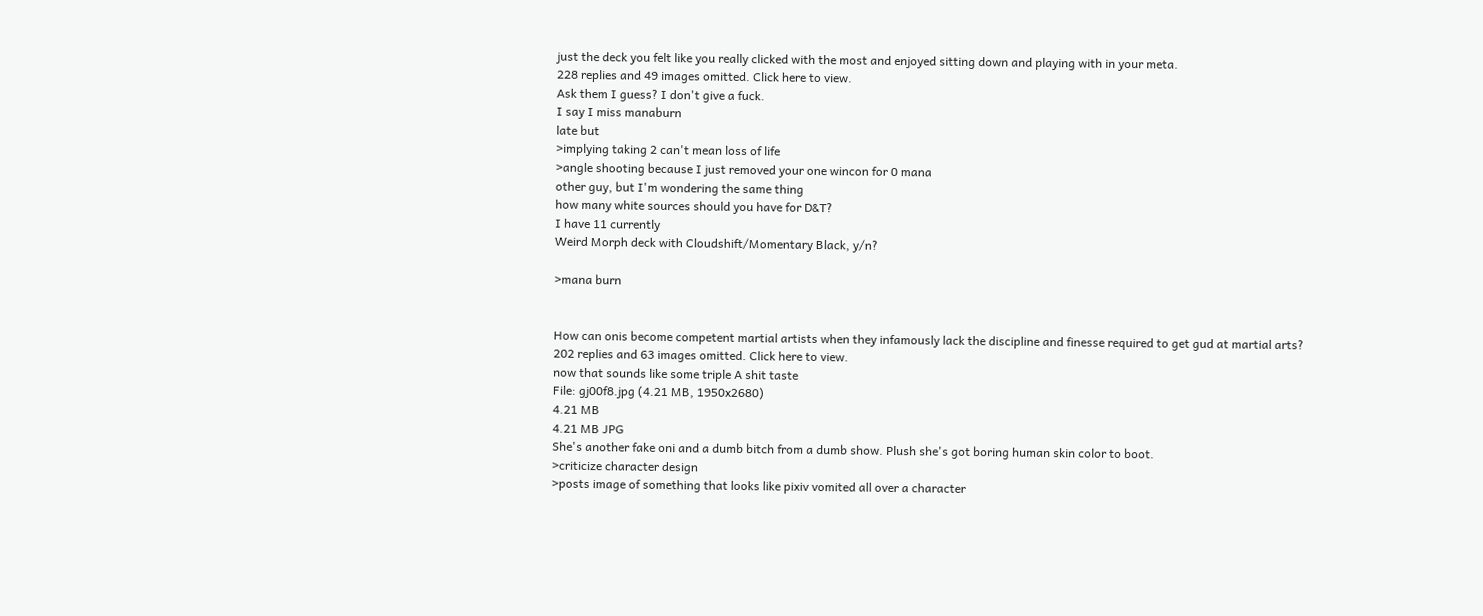just the deck you felt like you really clicked with the most and enjoyed sitting down and playing with in your meta.
228 replies and 49 images omitted. Click here to view.
Ask them I guess? I don't give a fuck.
I say I miss manaburn
late but
>implying taking 2 can't mean loss of life
>angle shooting because I just removed your one wincon for 0 mana
other guy, but I'm wondering the same thing
how many white sources should you have for D&T?
I have 11 currently
Weird Morph deck with Cloudshift/Momentary Black, y/n?

>mana burn


How can onis become competent martial artists when they infamously lack the discipline and finesse required to get gud at martial arts?
202 replies and 63 images omitted. Click here to view.
now that sounds like some triple A shit taste
File: gj00f8.jpg (4.21 MB, 1950x2680)
4.21 MB
4.21 MB JPG
She's another fake oni and a dumb bitch from a dumb show. Plush she's got boring human skin color to boot.
>criticize character design
>posts image of something that looks like pixiv vomited all over a character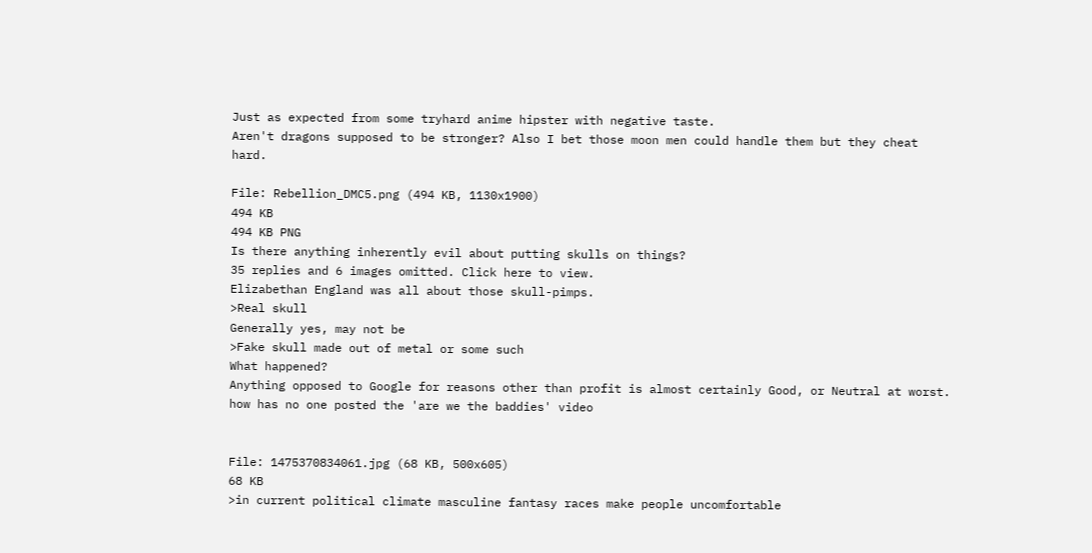Just as expected from some tryhard anime hipster with negative taste.
Aren't dragons supposed to be stronger? Also I bet those moon men could handle them but they cheat hard.

File: Rebellion_DMC5.png (494 KB, 1130x1900)
494 KB
494 KB PNG
Is there anything inherently evil about putting skulls on things?
35 replies and 6 images omitted. Click here to view.
Elizabethan England was all about those skull-pimps.
>Real skull
Generally yes, may not be
>Fake skull made out of metal or some such
What happened?
Anything opposed to Google for reasons other than profit is almost certainly Good, or Neutral at worst.
how has no one posted the 'are we the baddies' video


File: 1475370834061.jpg (68 KB, 500x605)
68 KB
>in current political climate masculine fantasy races make people uncomfortable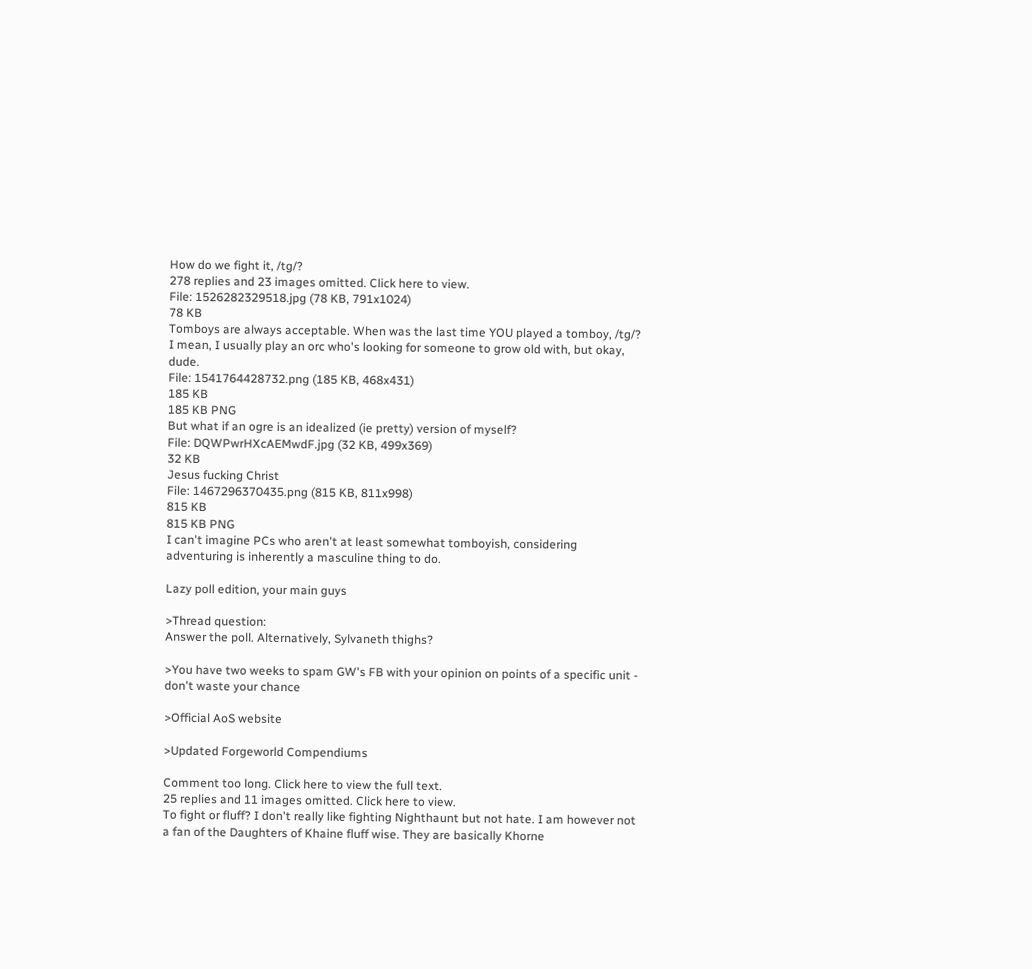How do we fight it, /tg/?
278 replies and 23 images omitted. Click here to view.
File: 1526282329518.jpg (78 KB, 791x1024)
78 KB
Tomboys are always acceptable. When was the last time YOU played a tomboy, /tg/?
I mean, I usually play an orc who's looking for someone to grow old with, but okay, dude.
File: 1541764428732.png (185 KB, 468x431)
185 KB
185 KB PNG
But what if an ogre is an idealized (ie pretty) version of myself?
File: DQWPwrHXcAEMwdF.jpg (32 KB, 499x369)
32 KB
Jesus fucking Christ
File: 1467296370435.png (815 KB, 811x998)
815 KB
815 KB PNG
I can't imagine PCs who aren't at least somewhat tomboyish, considering adventuring is inherently a masculine thing to do.

Lazy poll edition, your main guys

>Thread question:
Answer the poll. Alternatively, Sylvaneth thighs?

>You have two weeks to spam GW's FB with your opinion on points of a specific unit - don't waste your chance

>Official AoS website

>Updated Forgeworld Compendiums

Comment too long. Click here to view the full text.
25 replies and 11 images omitted. Click here to view.
To fight or fluff? I don't really like fighting Nighthaunt but not hate. I am however not a fan of the Daughters of Khaine fluff wise. They are basically Khorne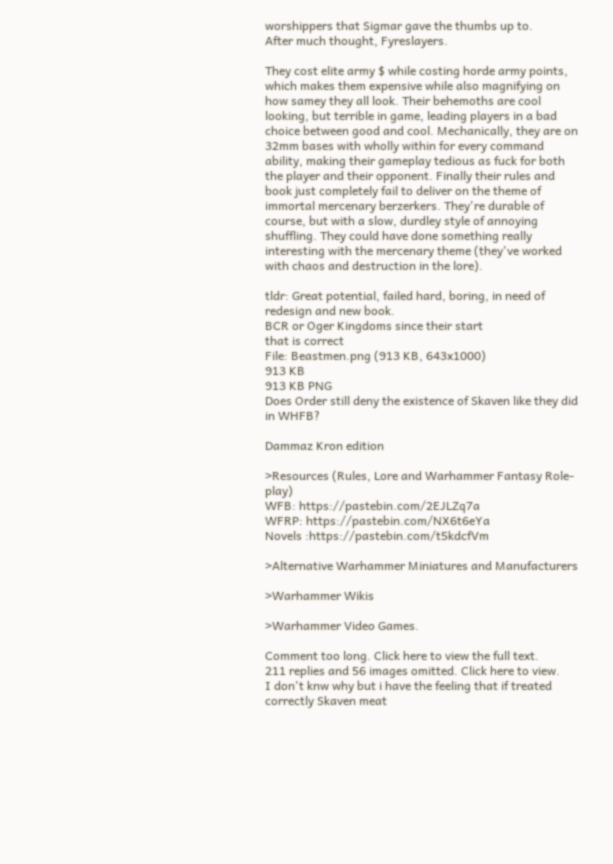worshippers that Sigmar gave the thumbs up to.
After much thought, Fyreslayers.

They cost elite army $ while costing horde army points, which makes them expensive while also magnifying on how samey they all look. Their behemoths are cool looking, but terrible in game, leading players in a bad choice between good and cool. Mechanically, they are on 32mm bases with wholly within for every command ability, making their gameplay tedious as fuck for both the player and their opponent. Finally their rules and book just completely fail to deliver on the theme of immortal mercenary berzerkers. They're durable of course, but with a slow, durdley style of annoying shuffling. They could have done something really interesting with the mercenary theme (they've worked with chaos and destruction in the lore).

tldr: Great potential, failed hard, boring, in need of redesign and new book.
BCR or Oger Kingdoms since their start
that is correct
File: Beastmen.png (913 KB, 643x1000)
913 KB
913 KB PNG
Does Order still deny the existence of Skaven like they did in WHFB?

Dammaz Kron edition

>Resources (Rules, Lore and Warhammer Fantasy Role-play)
WFB: https://pastebin.com/2EJLZq7a
WFRP: https://pastebin.com/NX6t6eYa
Novels :https://pastebin.com/t5kdcfVm

>Alternative Warhammer Miniatures and Manufacturers

>Warhammer Wikis

>Warhammer Video Games.

Comment too long. Click here to view the full text.
211 replies and 56 images omitted. Click here to view.
I don't knw why but i have the feeling that if treated correctly Skaven meat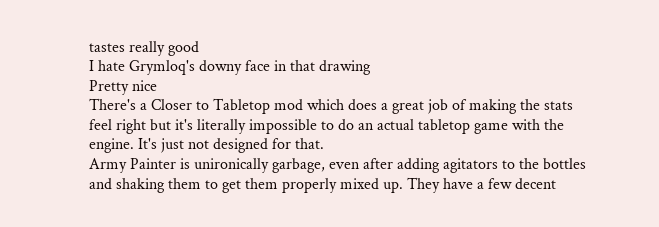tastes really good
I hate Grymloq's downy face in that drawing
Pretty nice
There's a Closer to Tabletop mod which does a great job of making the stats feel right but it's literally impossible to do an actual tabletop game with the engine. It's just not designed for that.
Army Painter is unironically garbage, even after adding agitators to the bottles and shaking them to get them properly mixed up. They have a few decent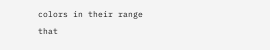colors in their range that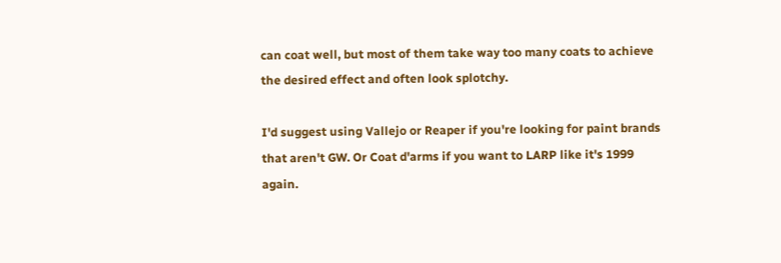can coat well, but most of them take way too many coats to achieve the desired effect and often look splotchy.

I'd suggest using Vallejo or Reaper if you're looking for paint brands that aren't GW. Or Coat d'arms if you want to LARP like it's 1999 again.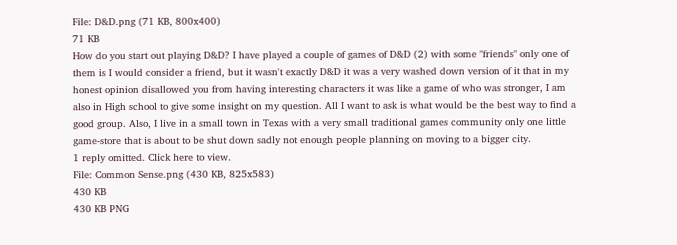File: D&D.png (71 KB, 800x400)
71 KB
How do you start out playing D&D? I have played a couple of games of D&D (2) with some "friends" only one of them is I would consider a friend, but it wasn't exactly D&D it was a very washed down version of it that in my honest opinion disallowed you from having interesting characters it was like a game of who was stronger, I am also in High school to give some insight on my question. All I want to ask is what would be the best way to find a good group. Also, I live in a small town in Texas with a very small traditional games community only one little game-store that is about to be shut down sadly not enough people planning on moving to a bigger city.
1 reply omitted. Click here to view.
File: Common Sense.png (430 KB, 825x583)
430 KB
430 KB PNG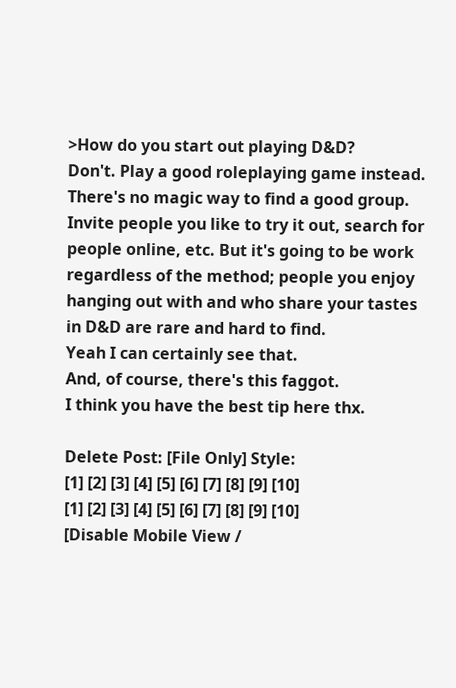>How do you start out playing D&D?
Don't. Play a good roleplaying game instead.
There's no magic way to find a good group. Invite people you like to try it out, search for people online, etc. But it's going to be work regardless of the method; people you enjoy hanging out with and who share your tastes in D&D are rare and hard to find.
Yeah I can certainly see that.
And, of course, there's this faggot.
I think you have the best tip here thx.

Delete Post: [File Only] Style:
[1] [2] [3] [4] [5] [6] [7] [8] [9] [10]
[1] [2] [3] [4] [5] [6] [7] [8] [9] [10]
[Disable Mobile View /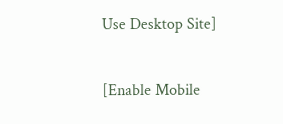Use Desktop Site]

[Enable Mobile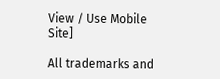View / Use Mobile Site]

All trademarks and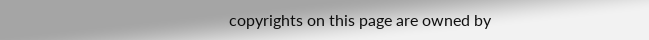copyrights on this page are owned by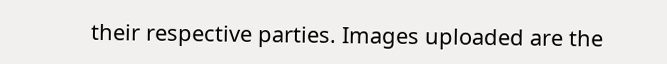their respective parties. Images uploaded are the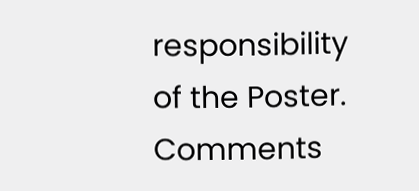responsibility of the Poster. Comments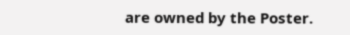are owned by the Poster.